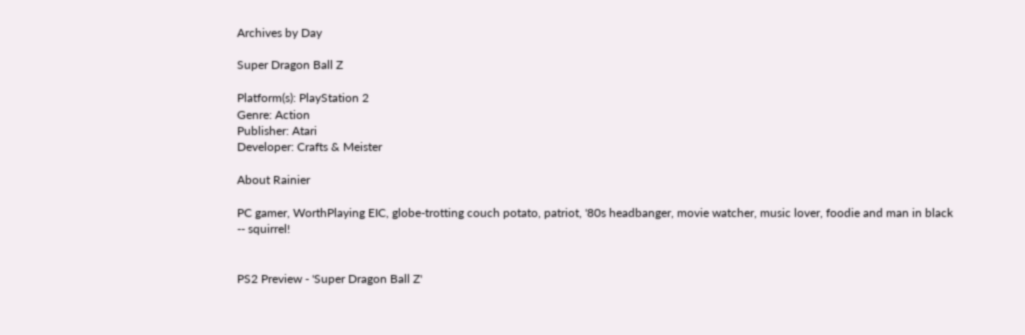Archives by Day

Super Dragon Ball Z

Platform(s): PlayStation 2
Genre: Action
Publisher: Atari
Developer: Crafts & Meister

About Rainier

PC gamer, WorthPlaying EIC, globe-trotting couch potato, patriot, '80s headbanger, movie watcher, music lover, foodie and man in black -- squirrel!


PS2 Preview - 'Super Dragon Ball Z'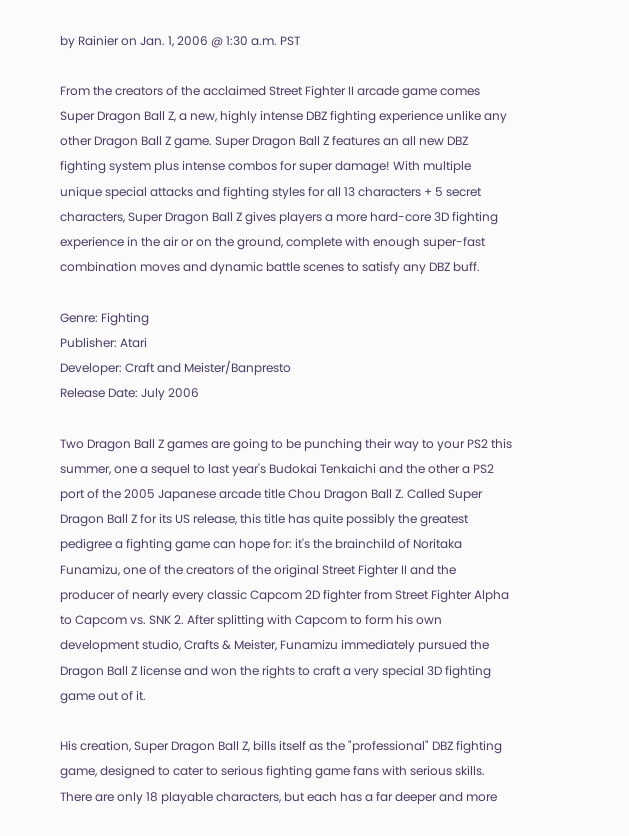by Rainier on Jan. 1, 2006 @ 1:30 a.m. PST

From the creators of the acclaimed Street Fighter II arcade game comes Super Dragon Ball Z, a new, highly intense DBZ fighting experience unlike any other Dragon Ball Z game. Super Dragon Ball Z features an all new DBZ fighting system plus intense combos for super damage! With multiple unique special attacks and fighting styles for all 13 characters + 5 secret characters, Super Dragon Ball Z gives players a more hard-core 3D fighting experience in the air or on the ground, complete with enough super-fast combination moves and dynamic battle scenes to satisfy any DBZ buff.

Genre: Fighting
Publisher: Atari
Developer: Craft and Meister/Banpresto
Release Date: July 2006

Two Dragon Ball Z games are going to be punching their way to your PS2 this summer, one a sequel to last year's Budokai Tenkaichi and the other a PS2 port of the 2005 Japanese arcade title Chou Dragon Ball Z. Called Super Dragon Ball Z for its US release, this title has quite possibly the greatest pedigree a fighting game can hope for: it's the brainchild of Noritaka Funamizu, one of the creators of the original Street Fighter II and the producer of nearly every classic Capcom 2D fighter from Street Fighter Alpha to Capcom vs. SNK 2. After splitting with Capcom to form his own development studio, Crafts & Meister, Funamizu immediately pursued the Dragon Ball Z license and won the rights to craft a very special 3D fighting game out of it.

His creation, Super Dragon Ball Z, bills itself as the "professional" DBZ fighting game, designed to cater to serious fighting game fans with serious skills. There are only 18 playable characters, but each has a far deeper and more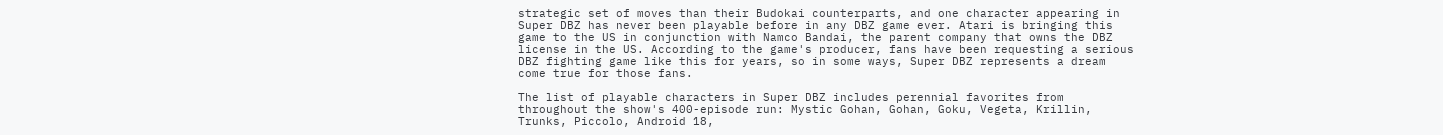strategic set of moves than their Budokai counterparts, and one character appearing in Super DBZ has never been playable before in any DBZ game ever. Atari is bringing this game to the US in conjunction with Namco Bandai, the parent company that owns the DBZ license in the US. According to the game's producer, fans have been requesting a serious DBZ fighting game like this for years, so in some ways, Super DBZ represents a dream come true for those fans.

The list of playable characters in Super DBZ includes perennial favorites from throughout the show's 400-episode run: Mystic Gohan, Gohan, Goku, Vegeta, Krillin, Trunks, Piccolo, Android 18,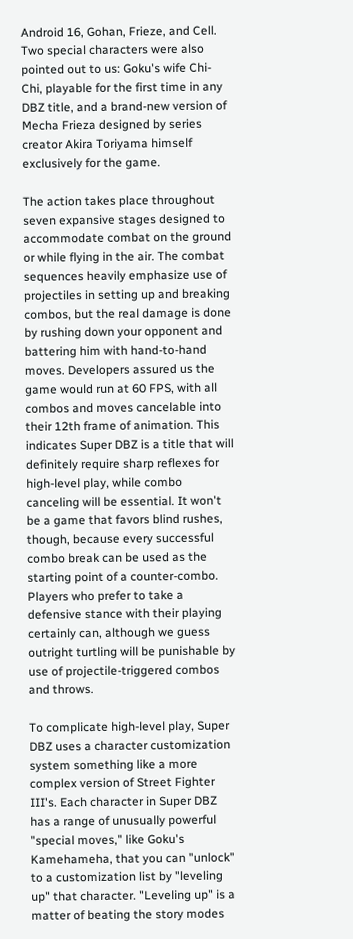Android 16, Gohan, Frieze, and Cell. Two special characters were also pointed out to us: Goku's wife Chi-Chi, playable for the first time in any DBZ title, and a brand-new version of Mecha Frieza designed by series creator Akira Toriyama himself exclusively for the game.

The action takes place throughout seven expansive stages designed to accommodate combat on the ground or while flying in the air. The combat sequences heavily emphasize use of projectiles in setting up and breaking combos, but the real damage is done by rushing down your opponent and battering him with hand-to-hand moves. Developers assured us the game would run at 60 FPS, with all combos and moves cancelable into their 12th frame of animation. This indicates Super DBZ is a title that will definitely require sharp reflexes for high-level play, while combo canceling will be essential. It won't be a game that favors blind rushes, though, because every successful combo break can be used as the starting point of a counter-combo. Players who prefer to take a defensive stance with their playing certainly can, although we guess outright turtling will be punishable by use of projectile-triggered combos and throws.

To complicate high-level play, Super DBZ uses a character customization system something like a more complex version of Street Fighter III's. Each character in Super DBZ has a range of unusually powerful "special moves," like Goku's Kamehameha, that you can "unlock" to a customization list by "leveling up" that character. "Leveling up" is a matter of beating the story modes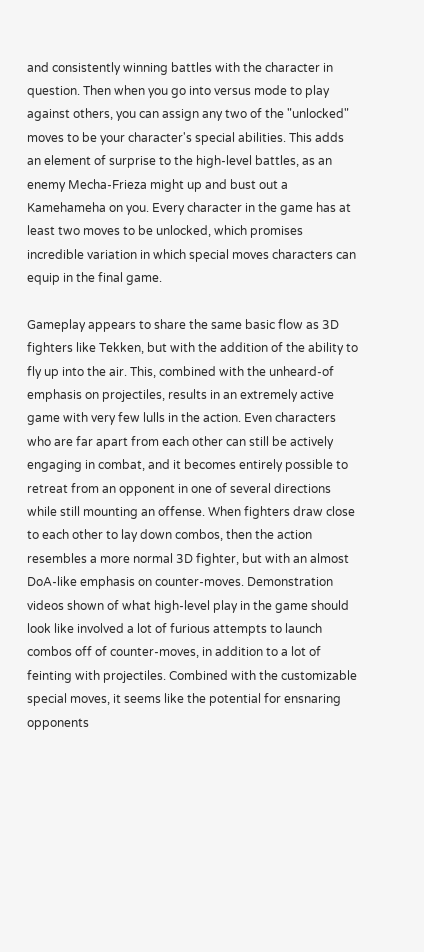and consistently winning battles with the character in question. Then when you go into versus mode to play against others, you can assign any two of the "unlocked" moves to be your character's special abilities. This adds an element of surprise to the high-level battles, as an enemy Mecha-Frieza might up and bust out a Kamehameha on you. Every character in the game has at least two moves to be unlocked, which promises incredible variation in which special moves characters can equip in the final game.

Gameplay appears to share the same basic flow as 3D fighters like Tekken, but with the addition of the ability to fly up into the air. This, combined with the unheard-of emphasis on projectiles, results in an extremely active game with very few lulls in the action. Even characters who are far apart from each other can still be actively engaging in combat, and it becomes entirely possible to retreat from an opponent in one of several directions while still mounting an offense. When fighters draw close to each other to lay down combos, then the action resembles a more normal 3D fighter, but with an almost DoA-like emphasis on counter-moves. Demonstration videos shown of what high-level play in the game should look like involved a lot of furious attempts to launch combos off of counter-moves, in addition to a lot of feinting with projectiles. Combined with the customizable special moves, it seems like the potential for ensnaring opponents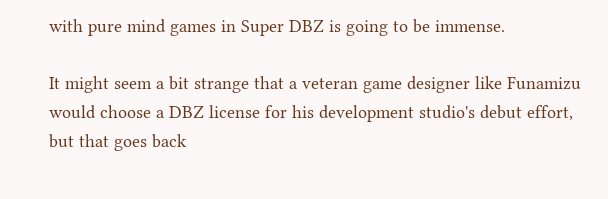with pure mind games in Super DBZ is going to be immense.

It might seem a bit strange that a veteran game designer like Funamizu would choose a DBZ license for his development studio's debut effort, but that goes back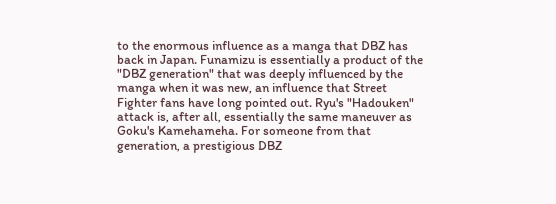to the enormous influence as a manga that DBZ has back in Japan. Funamizu is essentially a product of the "DBZ generation" that was deeply influenced by the manga when it was new, an influence that Street Fighter fans have long pointed out. Ryu's "Hadouken" attack is, after all, essentially the same maneuver as Goku's Kamehameha. For someone from that generation, a prestigious DBZ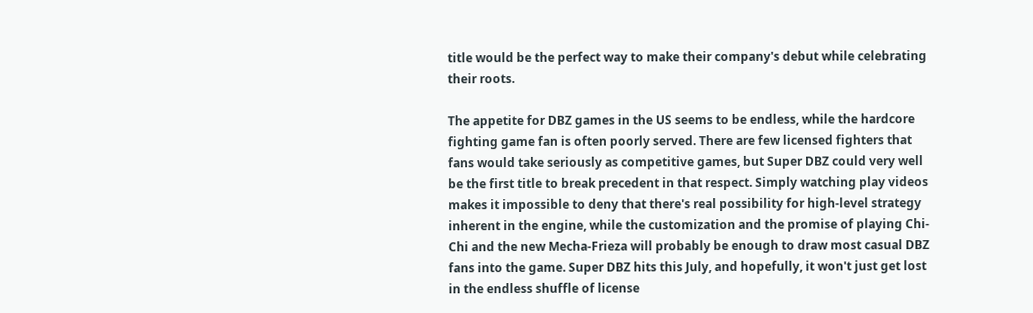title would be the perfect way to make their company's debut while celebrating their roots.

The appetite for DBZ games in the US seems to be endless, while the hardcore fighting game fan is often poorly served. There are few licensed fighters that fans would take seriously as competitive games, but Super DBZ could very well be the first title to break precedent in that respect. Simply watching play videos makes it impossible to deny that there's real possibility for high-level strategy inherent in the engine, while the customization and the promise of playing Chi-Chi and the new Mecha-Frieza will probably be enough to draw most casual DBZ fans into the game. Super DBZ hits this July, and hopefully, it won't just get lost in the endless shuffle of license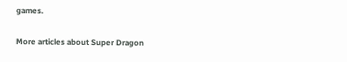games.

More articles about Super Dragon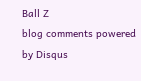Ball Z
blog comments powered by Disqus